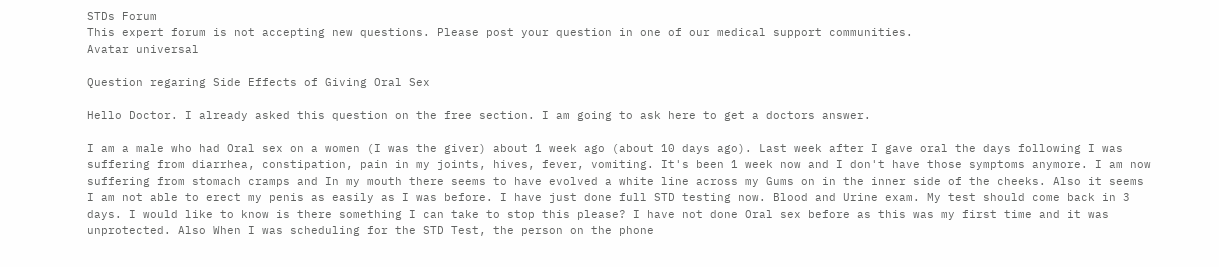STDs Forum
This expert forum is not accepting new questions. Please post your question in one of our medical support communities.
Avatar universal

Question regaring Side Effects of Giving Oral Sex

Hello Doctor. I already asked this question on the free section. I am going to ask here to get a doctors answer.

I am a male who had Oral sex on a women (I was the giver) about 1 week ago (about 10 days ago). Last week after I gave oral the days following I was suffering from diarrhea, constipation, pain in my joints, hives, fever, vomiting. It's been 1 week now and I don't have those symptoms anymore. I am now suffering from stomach cramps and In my mouth there seems to have evolved a white line across my Gums on in the inner side of the cheeks. Also it seems I am not able to erect my penis as easily as I was before. I have just done full STD testing now. Blood and Urine exam. My test should come back in 3 days. I would like to know is there something I can take to stop this please? I have not done Oral sex before as this was my first time and it was unprotected. Also When I was scheduling for the STD Test, the person on the phone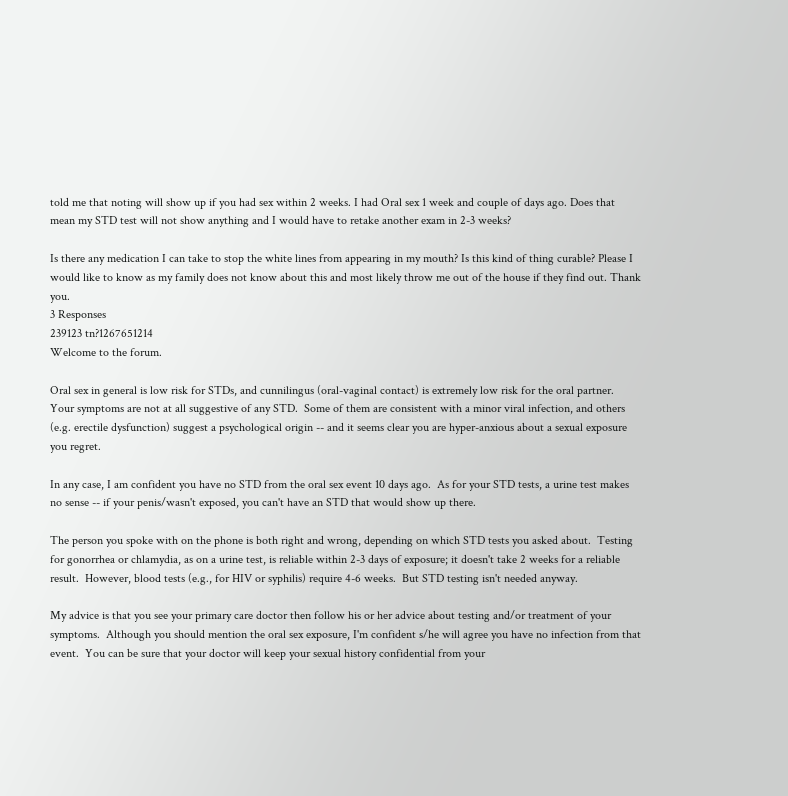told me that noting will show up if you had sex within 2 weeks. I had Oral sex 1 week and couple of days ago. Does that mean my STD test will not show anything and I would have to retake another exam in 2-3 weeks?

Is there any medication I can take to stop the white lines from appearing in my mouth? Is this kind of thing curable? Please I would like to know as my family does not know about this and most likely throw me out of the house if they find out. Thank you.
3 Responses
239123 tn?1267651214
Welcome to the forum.

Oral sex in general is low risk for STDs, and cunnilingus (oral-vaginal contact) is extremely low risk for the oral partner.  Your symptoms are not at all suggestive of any STD.  Some of them are consistent with a minor viral infection, and others (e.g. erectile dysfunction) suggest a psychological origin -- and it seems clear you are hyper-anxious about a sexual exposure you regret.

In any case, I am confident you have no STD from the oral sex event 10 days ago.  As for your STD tests, a urine test makes no sense -- if your penis/wasn't exposed, you can't have an STD that would show up there.

The person you spoke with on the phone is both right and wrong, depending on which STD tests you asked about.  Testing for gonorrhea or chlamydia, as on a urine test, is reliable within 2-3 days of exposure; it doesn't take 2 weeks for a reliable result.  However, blood tests (e.g., for HIV or syphilis) require 4-6 weeks.  But STD testing isn't needed anyway.

My advice is that you see your primary care doctor then follow his or her advice about testing and/or treatment of your symptoms.  Although you should mention the oral sex exposure, I'm confident s/he will agree you have no infection from that event.  You can be sure that your doctor will keep your sexual history confidential from your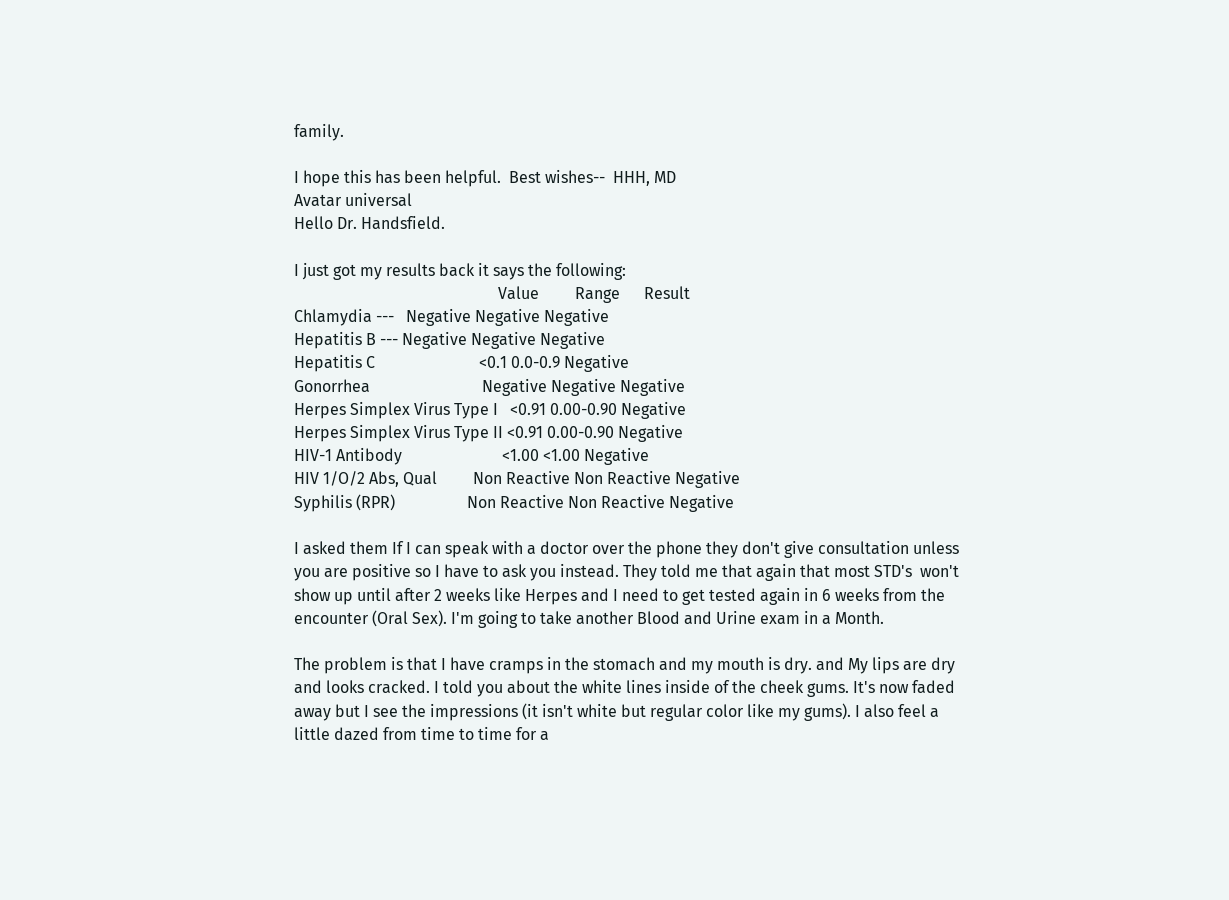family.

I hope this has been helpful.  Best wishes--  HHH, MD
Avatar universal
Hello Dr. Handsfield.

I just got my results back it says the following:
                                                   Value         Range      Result
Chlamydia ---   Negative Negative Negative
Hepatitis B --- Negative Negative Negative
Hepatitis C                          <0.1 0.0-0.9 Negative
Gonorrhea                            Negative Negative Negative
Herpes Simplex Virus Type I   <0.91 0.00-0.90 Negative
Herpes Simplex Virus Type II <0.91 0.00-0.90 Negative
HIV-1 Antibody                         <1.00 <1.00 Negative
HIV 1/O/2 Abs, Qual         Non Reactive Non Reactive Negative
Syphilis (RPR)                  Non Reactive Non Reactive Negative

I asked them If I can speak with a doctor over the phone they don't give consultation unless you are positive so I have to ask you instead. They told me that again that most STD's  won't show up until after 2 weeks like Herpes and I need to get tested again in 6 weeks from the encounter (Oral Sex). I'm going to take another Blood and Urine exam in a Month.

The problem is that I have cramps in the stomach and my mouth is dry. and My lips are dry and looks cracked. I told you about the white lines inside of the cheek gums. It's now faded away but I see the impressions (it isn't white but regular color like my gums). I also feel a little dazed from time to time for a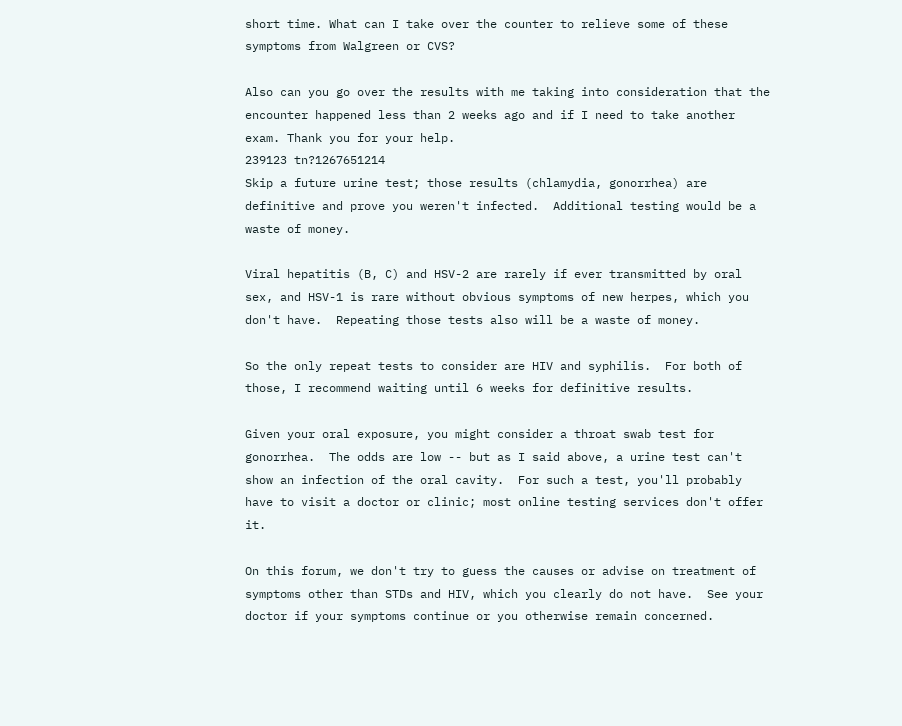short time. What can I take over the counter to relieve some of these symptoms from Walgreen or CVS?

Also can you go over the results with me taking into consideration that the encounter happened less than 2 weeks ago and if I need to take another exam. Thank you for your help.
239123 tn?1267651214
Skip a future urine test; those results (chlamydia, gonorrhea) are definitive and prove you weren't infected.  Additional testing would be a waste of money.

Viral hepatitis (B, C) and HSV-2 are rarely if ever transmitted by oral sex, and HSV-1 is rare without obvious symptoms of new herpes, which you don't have.  Repeating those tests also will be a waste of money.

So the only repeat tests to consider are HIV and syphilis.  For both of those, I recommend waiting until 6 weeks for definitive results.

Given your oral exposure, you might consider a throat swab test for gonorrhea.  The odds are low -- but as I said above, a urine test can't show an infection of the oral cavity.  For such a test, you'll probably have to visit a doctor or clinic; most online testing services don't offer it.

On this forum, we don't try to guess the causes or advise on treatment of symptoms other than STDs and HIV, which you clearly do not have.  See your doctor if your symptoms continue or you otherwise remain concerned.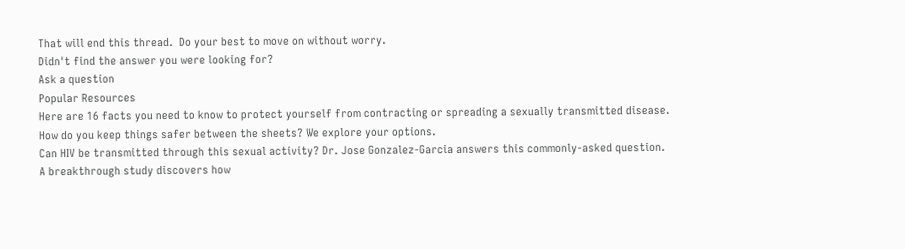That will end this thread.  Do your best to move on without worry.
Didn't find the answer you were looking for?
Ask a question
Popular Resources
Here are 16 facts you need to know to protect yourself from contracting or spreading a sexually transmitted disease.
How do you keep things safer between the sheets? We explore your options.
Can HIV be transmitted through this sexual activity? Dr. Jose Gonzalez-Garcia answers this commonly-asked question.
A breakthrough study discovers how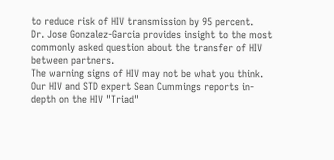to reduce risk of HIV transmission by 95 percent.
Dr. Jose Gonzalez-Garcia provides insight to the most commonly asked question about the transfer of HIV between partners.
The warning signs of HIV may not be what you think. Our HIV and STD expert Sean Cummings reports in-depth on the HIV "Triad"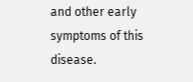and other early symptoms of this disease.